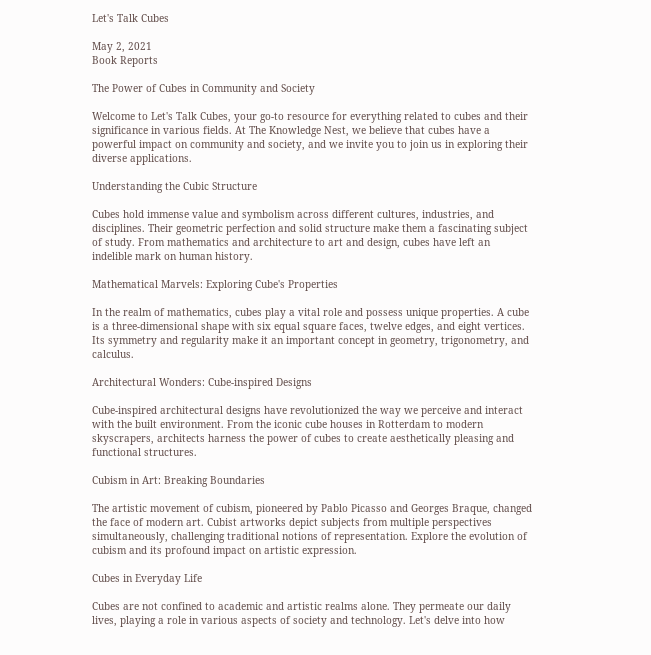Let's Talk Cubes

May 2, 2021
Book Reports

The Power of Cubes in Community and Society

Welcome to Let's Talk Cubes, your go-to resource for everything related to cubes and their significance in various fields. At The Knowledge Nest, we believe that cubes have a powerful impact on community and society, and we invite you to join us in exploring their diverse applications.

Understanding the Cubic Structure

Cubes hold immense value and symbolism across different cultures, industries, and disciplines. Their geometric perfection and solid structure make them a fascinating subject of study. From mathematics and architecture to art and design, cubes have left an indelible mark on human history.

Mathematical Marvels: Exploring Cube's Properties

In the realm of mathematics, cubes play a vital role and possess unique properties. A cube is a three-dimensional shape with six equal square faces, twelve edges, and eight vertices. Its symmetry and regularity make it an important concept in geometry, trigonometry, and calculus.

Architectural Wonders: Cube-inspired Designs

Cube-inspired architectural designs have revolutionized the way we perceive and interact with the built environment. From the iconic cube houses in Rotterdam to modern skyscrapers, architects harness the power of cubes to create aesthetically pleasing and functional structures.

Cubism in Art: Breaking Boundaries

The artistic movement of cubism, pioneered by Pablo Picasso and Georges Braque, changed the face of modern art. Cubist artworks depict subjects from multiple perspectives simultaneously, challenging traditional notions of representation. Explore the evolution of cubism and its profound impact on artistic expression.

Cubes in Everyday Life

Cubes are not confined to academic and artistic realms alone. They permeate our daily lives, playing a role in various aspects of society and technology. Let's delve into how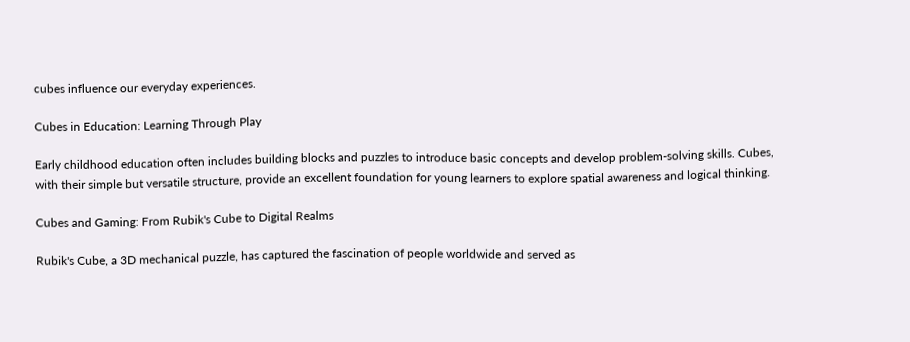cubes influence our everyday experiences.

Cubes in Education: Learning Through Play

Early childhood education often includes building blocks and puzzles to introduce basic concepts and develop problem-solving skills. Cubes, with their simple but versatile structure, provide an excellent foundation for young learners to explore spatial awareness and logical thinking.

Cubes and Gaming: From Rubik's Cube to Digital Realms

Rubik's Cube, a 3D mechanical puzzle, has captured the fascination of people worldwide and served as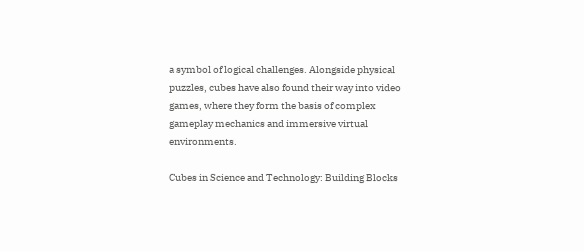a symbol of logical challenges. Alongside physical puzzles, cubes have also found their way into video games, where they form the basis of complex gameplay mechanics and immersive virtual environments.

Cubes in Science and Technology: Building Blocks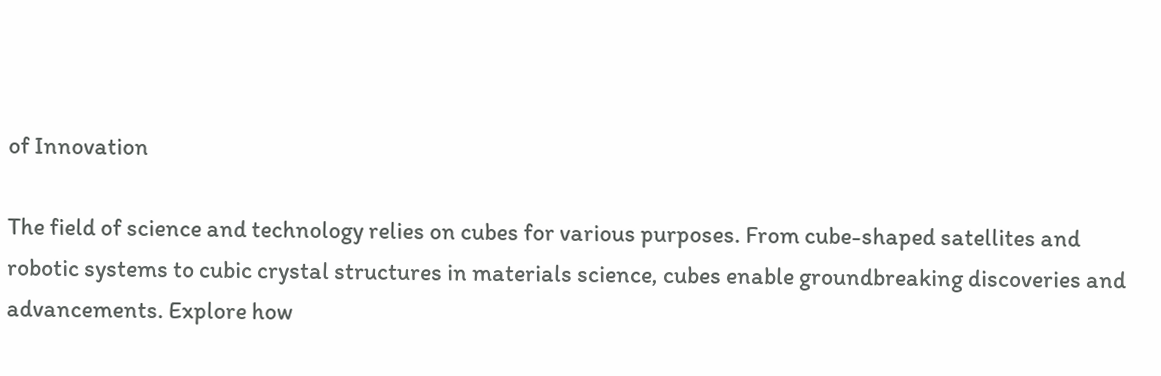of Innovation

The field of science and technology relies on cubes for various purposes. From cube-shaped satellites and robotic systems to cubic crystal structures in materials science, cubes enable groundbreaking discoveries and advancements. Explore how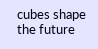cubes shape the future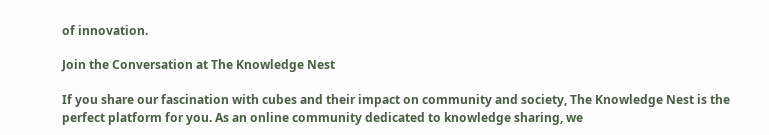of innovation.

Join the Conversation at The Knowledge Nest

If you share our fascination with cubes and their impact on community and society, The Knowledge Nest is the perfect platform for you. As an online community dedicated to knowledge sharing, we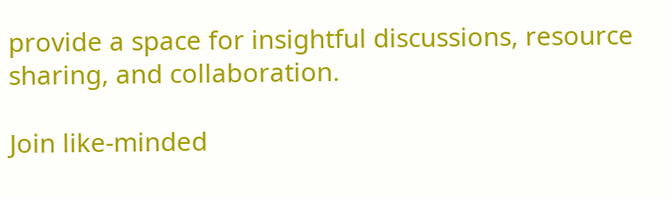provide a space for insightful discussions, resource sharing, and collaboration.

Join like-minded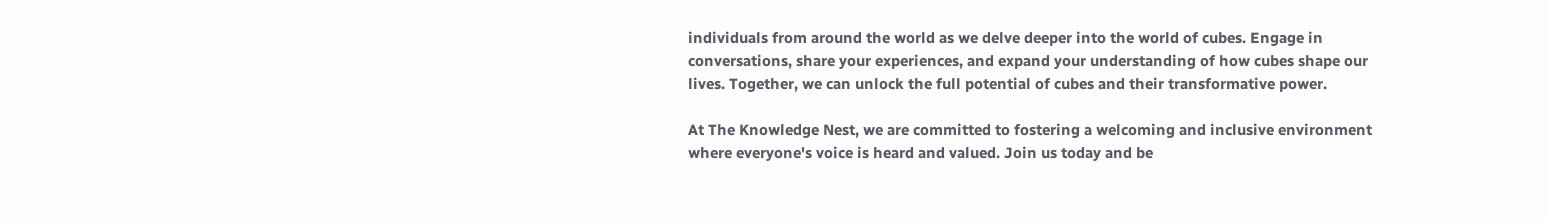individuals from around the world as we delve deeper into the world of cubes. Engage in conversations, share your experiences, and expand your understanding of how cubes shape our lives. Together, we can unlock the full potential of cubes and their transformative power.

At The Knowledge Nest, we are committed to fostering a welcoming and inclusive environment where everyone's voice is heard and valued. Join us today and be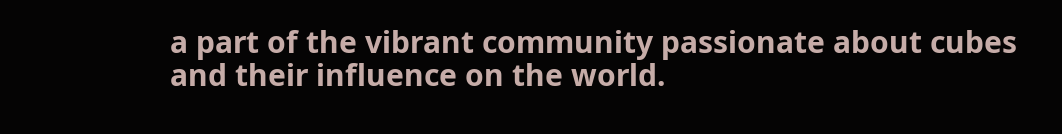a part of the vibrant community passionate about cubes and their influence on the world.